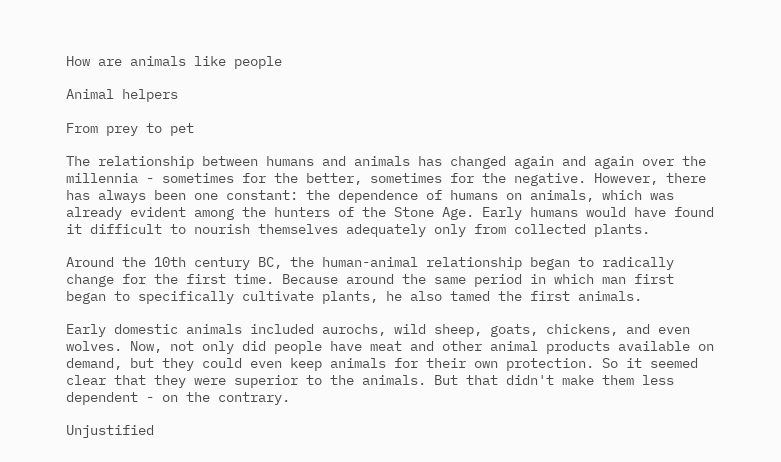How are animals like people

Animal helpers

From prey to pet

The relationship between humans and animals has changed again and again over the millennia - sometimes for the better, sometimes for the negative. However, there has always been one constant: the dependence of humans on animals, which was already evident among the hunters of the Stone Age. Early humans would have found it difficult to nourish themselves adequately only from collected plants.

Around the 10th century BC, the human-animal relationship began to radically change for the first time. Because around the same period in which man first began to specifically cultivate plants, he also tamed the first animals.

Early domestic animals included aurochs, wild sheep, goats, chickens, and even wolves. Now, not only did people have meat and other animal products available on demand, but they could even keep animals for their own protection. So it seemed clear that they were superior to the animals. But that didn't make them less dependent - on the contrary.

Unjustified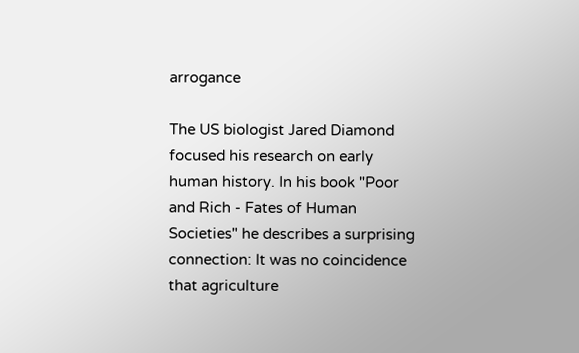arrogance

The US biologist Jared Diamond focused his research on early human history. In his book "Poor and Rich - Fates of Human Societies" he describes a surprising connection: It was no coincidence that agriculture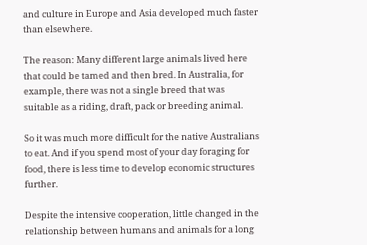and culture in Europe and Asia developed much faster than elsewhere.

The reason: Many different large animals lived here that could be tamed and then bred. In Australia, for example, there was not a single breed that was suitable as a riding, draft, pack or breeding animal.

So it was much more difficult for the native Australians to eat. And if you spend most of your day foraging for food, there is less time to develop economic structures further.

Despite the intensive cooperation, little changed in the relationship between humans and animals for a long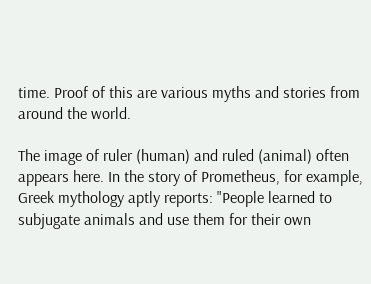time. Proof of this are various myths and stories from around the world.

The image of ruler (human) and ruled (animal) often appears here. In the story of Prometheus, for example, Greek mythology aptly reports: "People learned to subjugate animals and use them for their own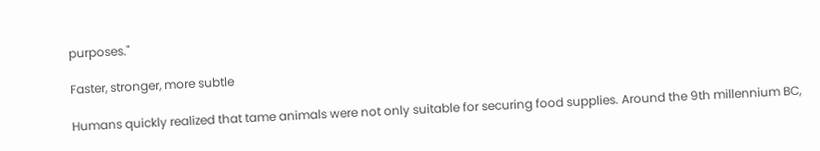purposes."

Faster, stronger, more subtle

Humans quickly realized that tame animals were not only suitable for securing food supplies. Around the 9th millennium BC,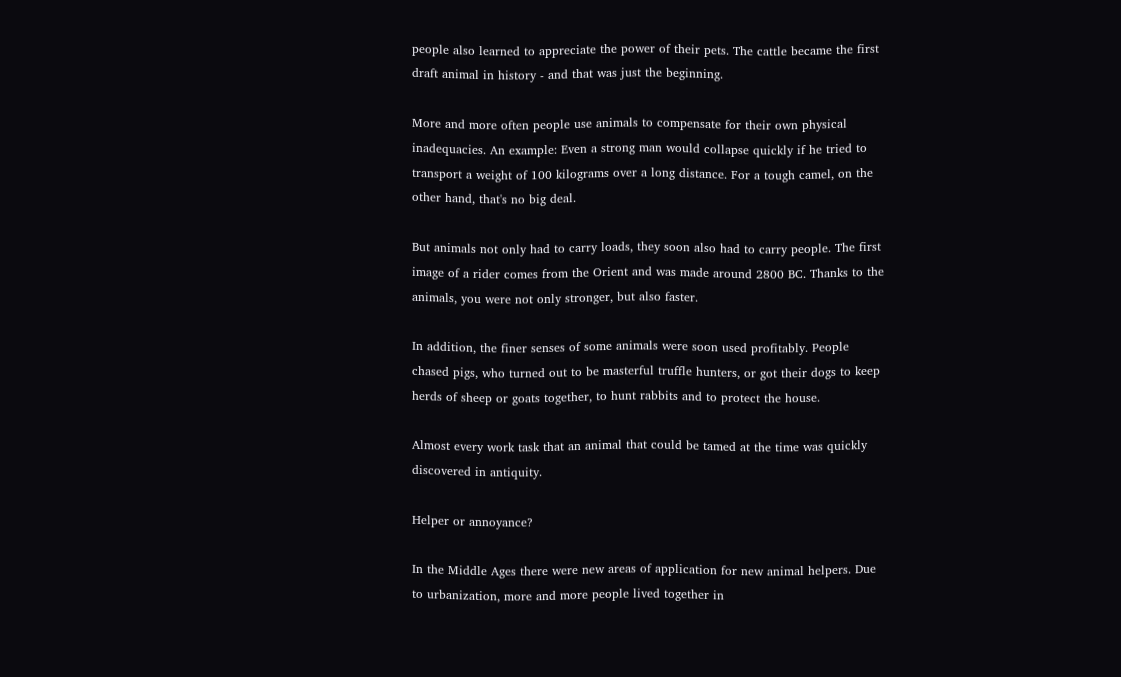people also learned to appreciate the power of their pets. The cattle became the first draft animal in history - and that was just the beginning.

More and more often people use animals to compensate for their own physical inadequacies. An example: Even a strong man would collapse quickly if he tried to transport a weight of 100 kilograms over a long distance. For a tough camel, on the other hand, that's no big deal.

But animals not only had to carry loads, they soon also had to carry people. The first image of a rider comes from the Orient and was made around 2800 BC. Thanks to the animals, you were not only stronger, but also faster.

In addition, the finer senses of some animals were soon used profitably. People chased pigs, who turned out to be masterful truffle hunters, or got their dogs to keep herds of sheep or goats together, to hunt rabbits and to protect the house.

Almost every work task that an animal that could be tamed at the time was quickly discovered in antiquity.

Helper or annoyance?

In the Middle Ages there were new areas of application for new animal helpers. Due to urbanization, more and more people lived together in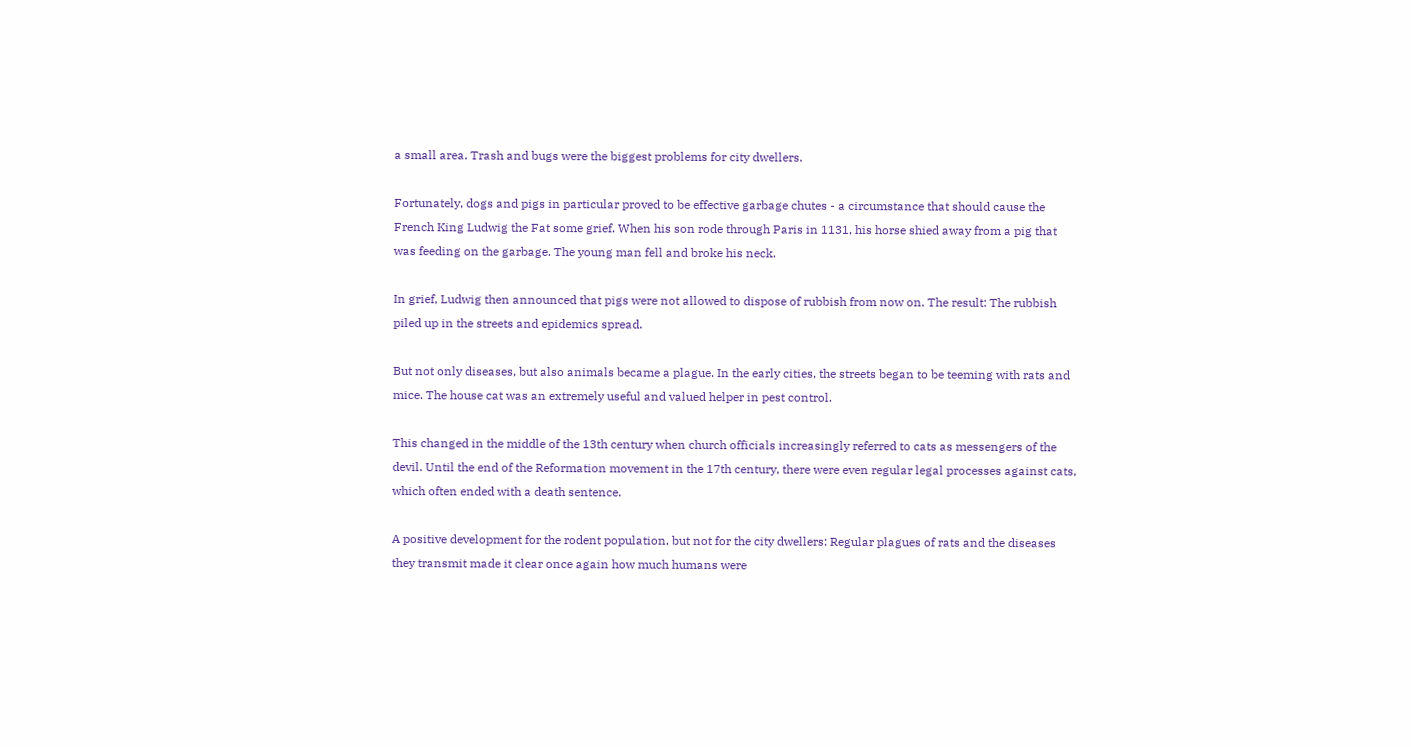a small area. Trash and bugs were the biggest problems for city dwellers.

Fortunately, dogs and pigs in particular proved to be effective garbage chutes - a circumstance that should cause the French King Ludwig the Fat some grief. When his son rode through Paris in 1131, his horse shied away from a pig that was feeding on the garbage. The young man fell and broke his neck.

In grief, Ludwig then announced that pigs were not allowed to dispose of rubbish from now on. The result: The rubbish piled up in the streets and epidemics spread.

But not only diseases, but also animals became a plague. In the early cities, the streets began to be teeming with rats and mice. The house cat was an extremely useful and valued helper in pest control.

This changed in the middle of the 13th century when church officials increasingly referred to cats as messengers of the devil. Until the end of the Reformation movement in the 17th century, there were even regular legal processes against cats, which often ended with a death sentence.

A positive development for the rodent population, but not for the city dwellers: Regular plagues of rats and the diseases they transmit made it clear once again how much humans were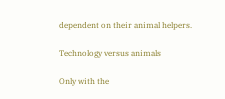dependent on their animal helpers.

Technology versus animals

Only with the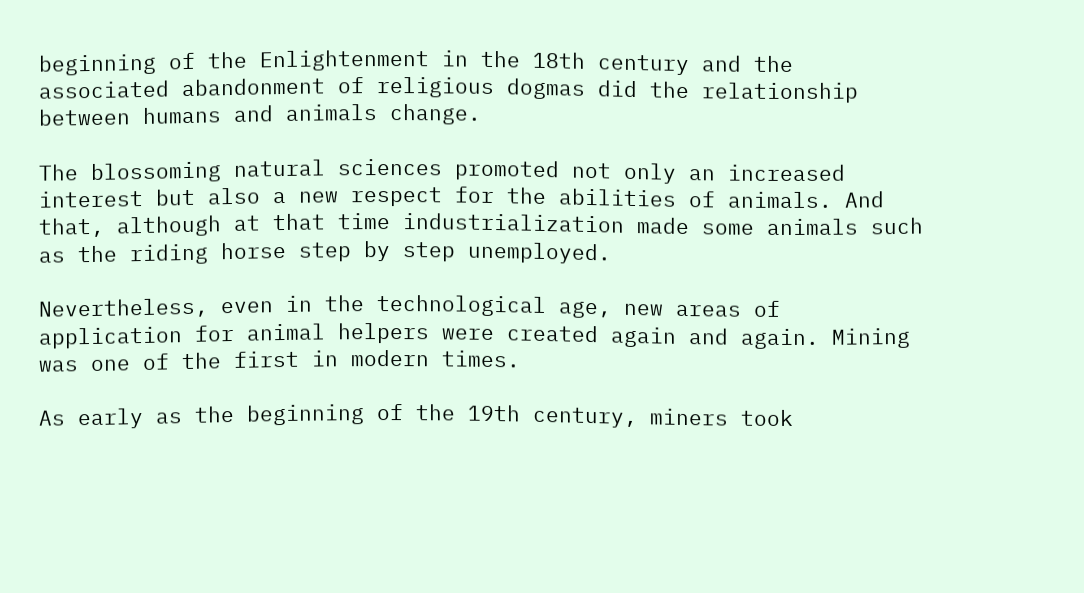beginning of the Enlightenment in the 18th century and the associated abandonment of religious dogmas did the relationship between humans and animals change.

The blossoming natural sciences promoted not only an increased interest but also a new respect for the abilities of animals. And that, although at that time industrialization made some animals such as the riding horse step by step unemployed.

Nevertheless, even in the technological age, new areas of application for animal helpers were created again and again. Mining was one of the first in modern times.

As early as the beginning of the 19th century, miners took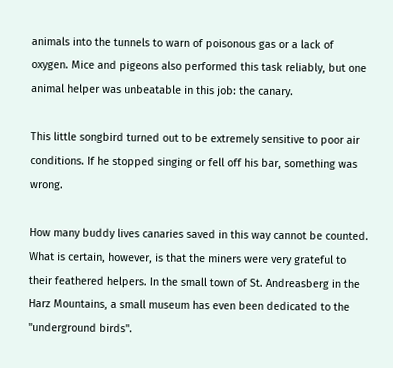animals into the tunnels to warn of poisonous gas or a lack of oxygen. Mice and pigeons also performed this task reliably, but one animal helper was unbeatable in this job: the canary.

This little songbird turned out to be extremely sensitive to poor air conditions. If he stopped singing or fell off his bar, something was wrong.

How many buddy lives canaries saved in this way cannot be counted. What is certain, however, is that the miners were very grateful to their feathered helpers. In the small town of St. Andreasberg in the Harz Mountains, a small museum has even been dedicated to the "underground birds".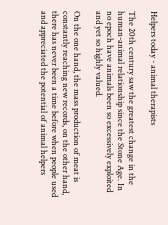Helpers today - animal therapists

The 20th century saw the greatest change in the human-animal relationship since the Stone Age. In no epoch have animals been so excessively exploited and yet so highly valued.

On the one hand, the mass production of meat is constantly reaching new records, on the other hand, there has never been a time before when people used and appreciated the potential of animal helpers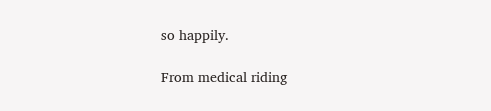so happily.

From medical riding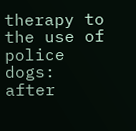therapy to the use of police dogs: after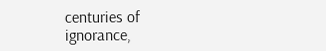centuries of ignorance,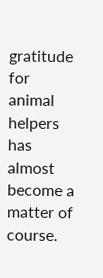gratitude for animal helpers has almost become a matter of course.